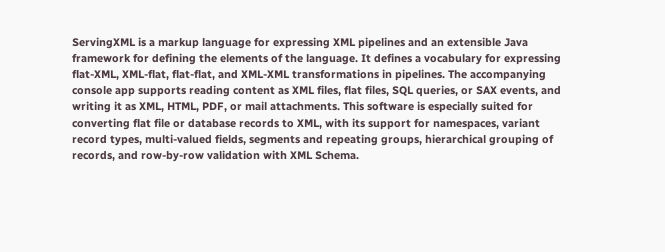ServingXML is a markup language for expressing XML pipelines and an extensible Java framework for defining the elements of the language. It defines a vocabulary for expressing flat-XML, XML-flat, flat-flat, and XML-XML transformations in pipelines. The accompanying console app supports reading content as XML files, flat files, SQL queries, or SAX events, and writing it as XML, HTML, PDF, or mail attachments. This software is especially suited for converting flat file or database records to XML, with its support for namespaces, variant record types, multi-valued fields, segments and repeating groups, hierarchical grouping of records, and row-by-row validation with XML Schema.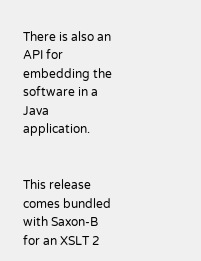There is also an API for embedding the software in a Java application.


This release comes bundled with Saxon-B for an XSLT 2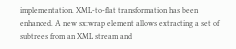implementation. XML-to-flat transformation has been enhanced. A new sx:wrap element allows extracting a set of subtrees from an XML stream and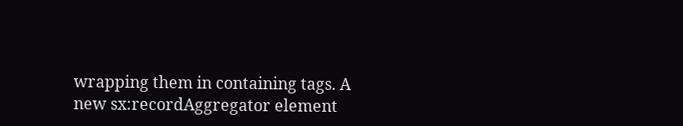wrapping them in containing tags. A new sx:recordAggregator element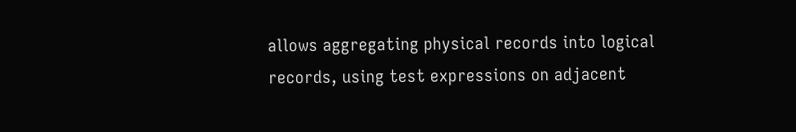allows aggregating physical records into logical records, using test expressions on adjacent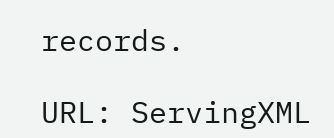records.

URL: ServingXML